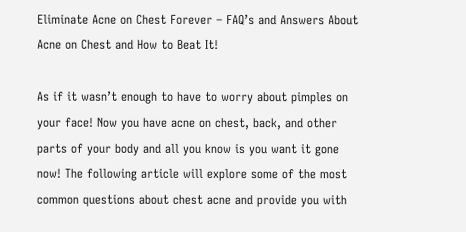Eliminate Acne on Chest Forever – FAQ’s and Answers About Acne on Chest and How to Beat It!

As if it wasn’t enough to have to worry about pimples on your face! Now you have acne on chest, back, and other parts of your body and all you know is you want it gone now! The following article will explore some of the most common questions about chest acne and provide you with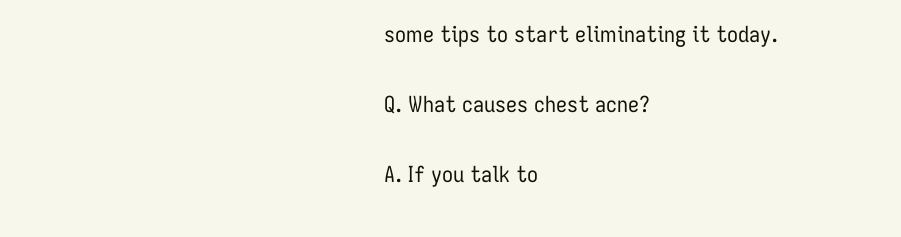some tips to start eliminating it today.

Q. What causes chest acne?

A. If you talk to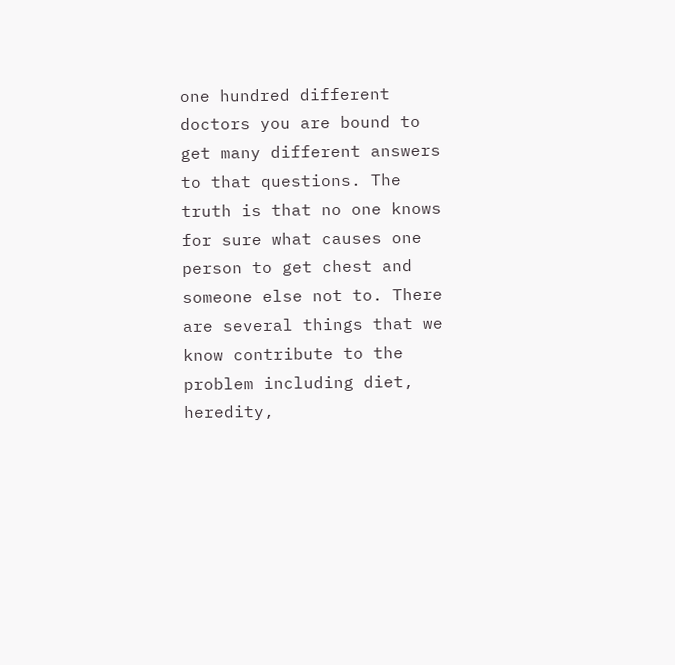one hundred different doctors you are bound to get many different answers to that questions. The truth is that no one knows for sure what causes one person to get chest and someone else not to. There are several things that we know contribute to the problem including diet, heredity,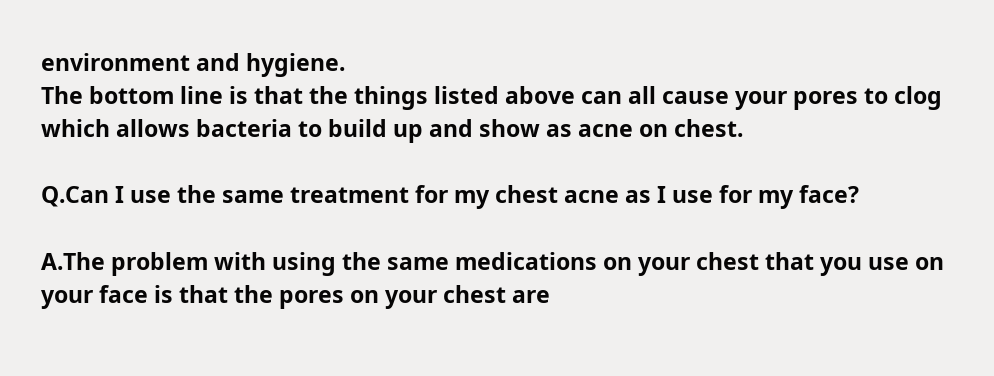environment and hygiene.
The bottom line is that the things listed above can all cause your pores to clog which allows bacteria to build up and show as acne on chest.

Q.Can I use the same treatment for my chest acne as I use for my face?

A.The problem with using the same medications on your chest that you use on your face is that the pores on your chest are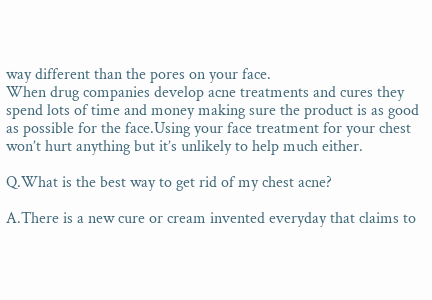way different than the pores on your face.
When drug companies develop acne treatments and cures they spend lots of time and money making sure the product is as good as possible for the face.Using your face treatment for your chest won’t hurt anything but it’s unlikely to help much either.

Q.What is the best way to get rid of my chest acne?

A.There is a new cure or cream invented everyday that claims to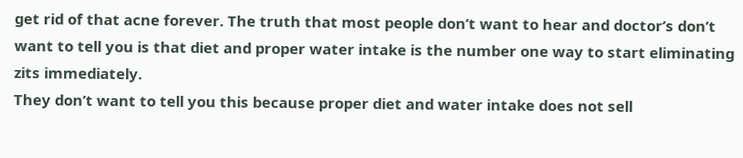get rid of that acne forever. The truth that most people don’t want to hear and doctor’s don’t want to tell you is that diet and proper water intake is the number one way to start eliminating zits immediately.
They don’t want to tell you this because proper diet and water intake does not sell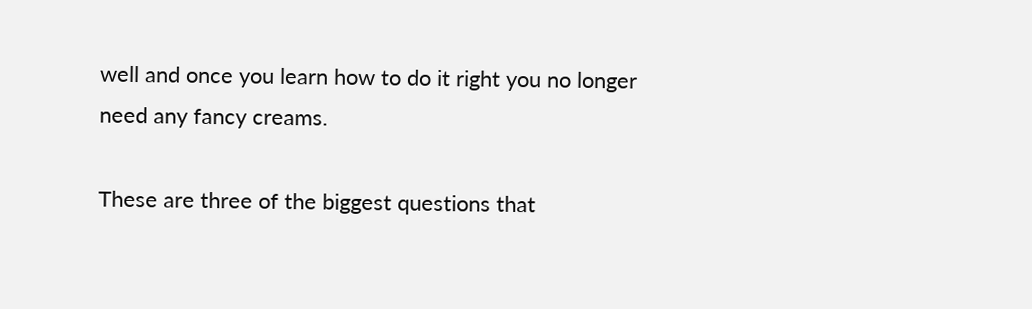well and once you learn how to do it right you no longer need any fancy creams.

These are three of the biggest questions that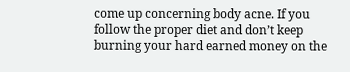come up concerning body acne. If you follow the proper diet and don’t keep burning your hard earned money on the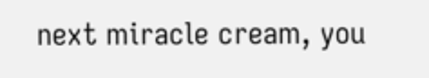next miracle cream, you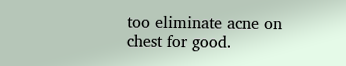too eliminate acne on chest for good.